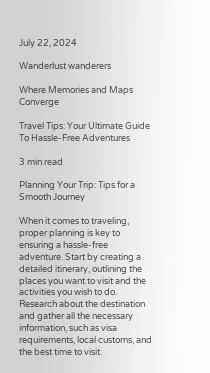July 22, 2024

Wanderlust wanderers

Where Memories and Maps Converge

Travel Tips: Your Ultimate Guide To Hassle-Free Adventures

3 min read

Planning Your Trip: Tips for a Smooth Journey

When it comes to traveling, proper planning is key to ensuring a hassle-free adventure. Start by creating a detailed itinerary, outlining the places you want to visit and the activities you wish to do. Research about the destination and gather all the necessary information, such as visa requirements, local customs, and the best time to visit.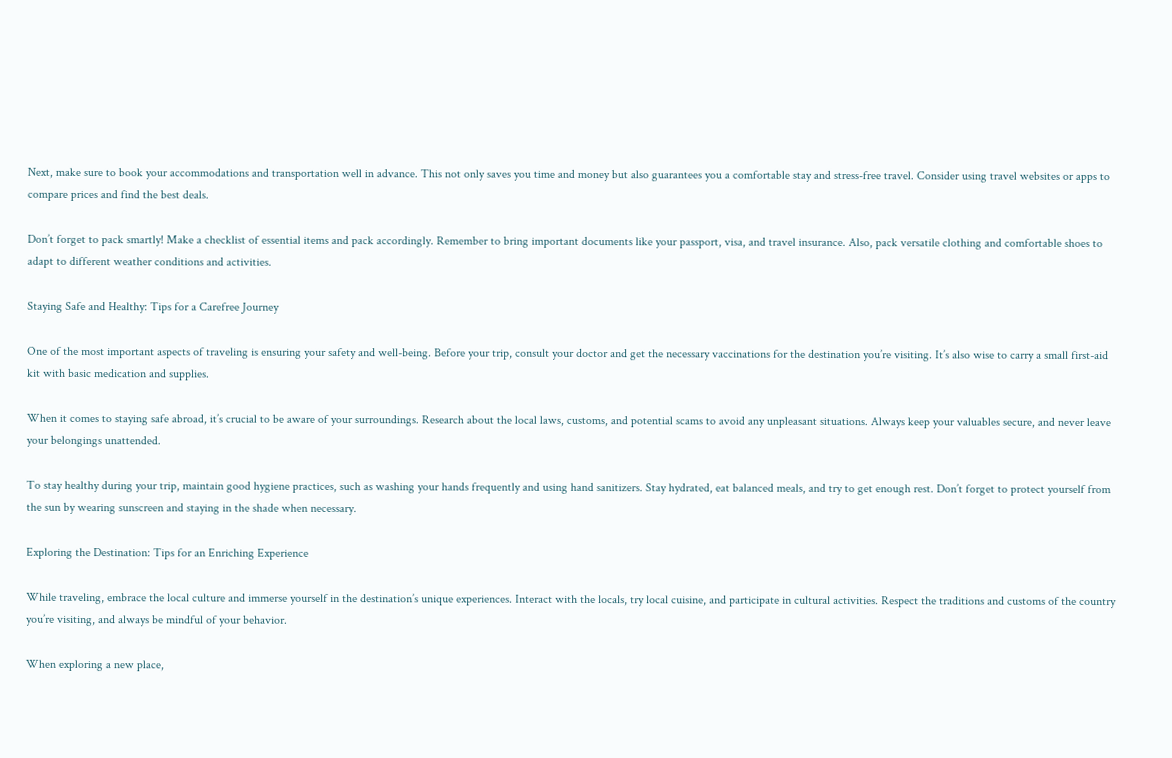Next, make sure to book your accommodations and transportation well in advance. This not only saves you time and money but also guarantees you a comfortable stay and stress-free travel. Consider using travel websites or apps to compare prices and find the best deals.

Don’t forget to pack smartly! Make a checklist of essential items and pack accordingly. Remember to bring important documents like your passport, visa, and travel insurance. Also, pack versatile clothing and comfortable shoes to adapt to different weather conditions and activities.

Staying Safe and Healthy: Tips for a Carefree Journey

One of the most important aspects of traveling is ensuring your safety and well-being. Before your trip, consult your doctor and get the necessary vaccinations for the destination you’re visiting. It’s also wise to carry a small first-aid kit with basic medication and supplies.

When it comes to staying safe abroad, it’s crucial to be aware of your surroundings. Research about the local laws, customs, and potential scams to avoid any unpleasant situations. Always keep your valuables secure, and never leave your belongings unattended.

To stay healthy during your trip, maintain good hygiene practices, such as washing your hands frequently and using hand sanitizers. Stay hydrated, eat balanced meals, and try to get enough rest. Don’t forget to protect yourself from the sun by wearing sunscreen and staying in the shade when necessary.

Exploring the Destination: Tips for an Enriching Experience

While traveling, embrace the local culture and immerse yourself in the destination’s unique experiences. Interact with the locals, try local cuisine, and participate in cultural activities. Respect the traditions and customs of the country you’re visiting, and always be mindful of your behavior.

When exploring a new place,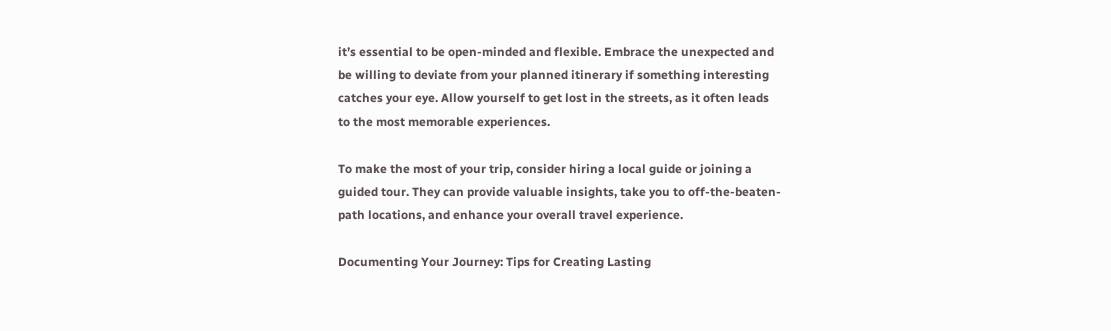it’s essential to be open-minded and flexible. Embrace the unexpected and be willing to deviate from your planned itinerary if something interesting catches your eye. Allow yourself to get lost in the streets, as it often leads to the most memorable experiences.

To make the most of your trip, consider hiring a local guide or joining a guided tour. They can provide valuable insights, take you to off-the-beaten-path locations, and enhance your overall travel experience.

Documenting Your Journey: Tips for Creating Lasting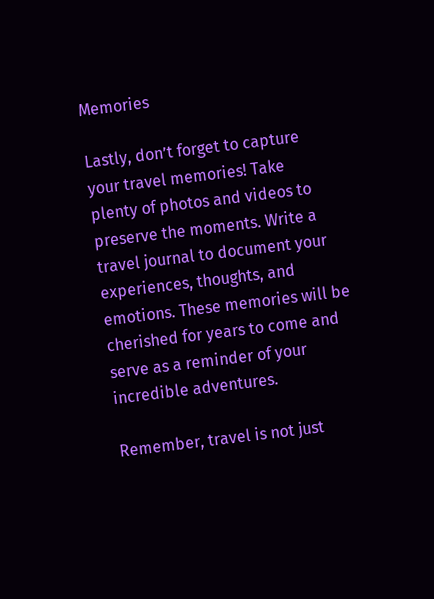Memories

Lastly, don’t forget to capture your travel memories! Take plenty of photos and videos to preserve the moments. Write a travel journal to document your experiences, thoughts, and emotions. These memories will be cherished for years to come and serve as a reminder of your incredible adventures.

Remember, travel is not just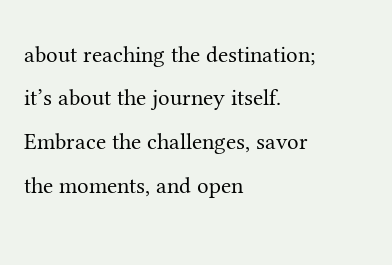about reaching the destination; it’s about the journey itself. Embrace the challenges, savor the moments, and open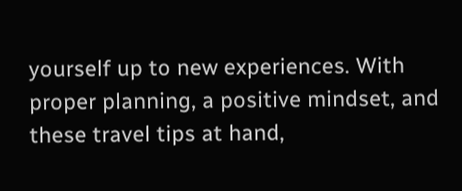yourself up to new experiences. With proper planning, a positive mindset, and these travel tips at hand,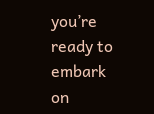you’re ready to embark on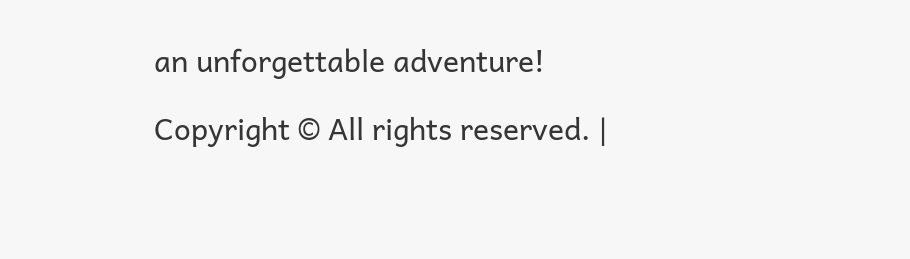an unforgettable adventure!

Copyright © All rights reserved. |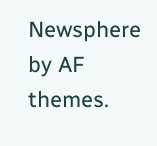Newsphere by AF themes.